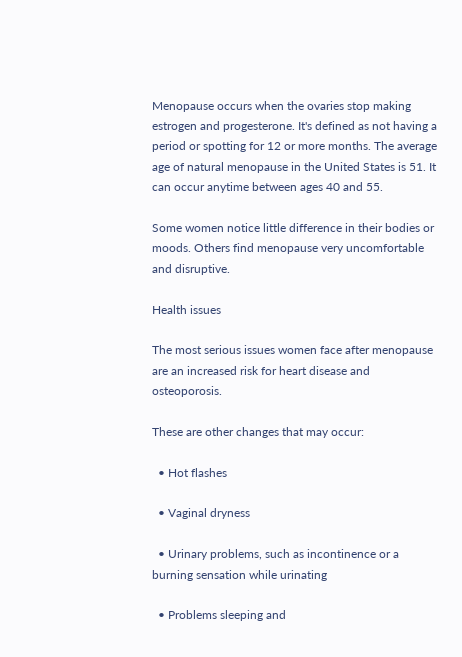Menopause occurs when the ovaries stop making estrogen and progesterone. It's defined as not having a period or spotting for 12 or more months. The average age of natural menopause in the United States is 51. It can occur anytime between ages 40 and 55.

Some women notice little difference in their bodies or moods. Others find menopause very uncomfortable and disruptive.

Health issues

The most serious issues women face after menopause are an increased risk for heart disease and osteoporosis.

These are other changes that may occur:

  • Hot flashes

  • Vaginal dryness

  • Urinary problems, such as incontinence or a burning sensation while urinating

  • Problems sleeping and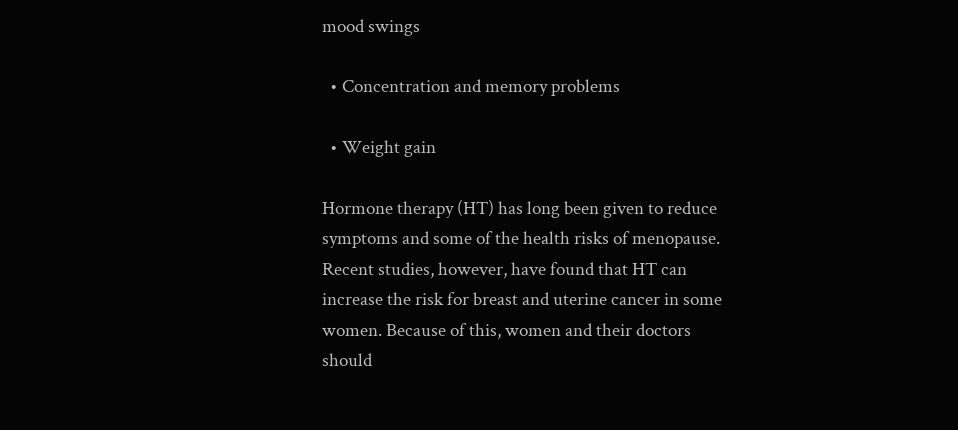mood swings

  • Concentration and memory problems

  • Weight gain

Hormone therapy (HT) has long been given to reduce symptoms and some of the health risks of menopause. Recent studies, however, have found that HT can increase the risk for breast and uterine cancer in some women. Because of this, women and their doctors should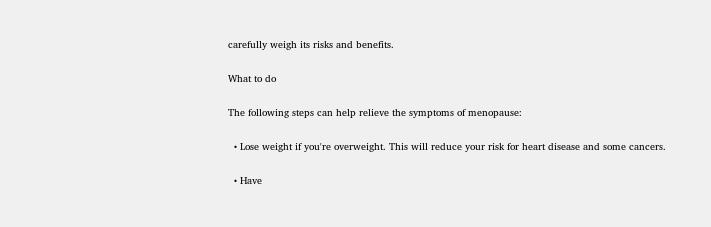carefully weigh its risks and benefits.

What to do

The following steps can help relieve the symptoms of menopause:

  • Lose weight if you're overweight. This will reduce your risk for heart disease and some cancers.

  • Have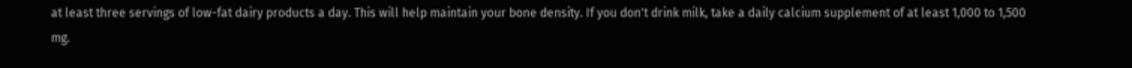at least three servings of low-fat dairy products a day. This will help maintain your bone density. If you don't drink milk, take a daily calcium supplement of at least 1,000 to 1,500 mg.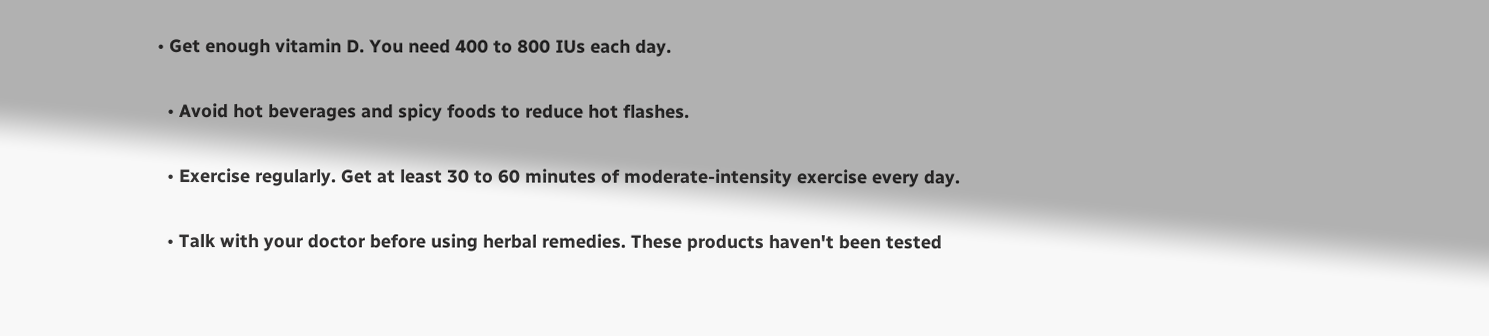• Get enough vitamin D. You need 400 to 800 IUs each day.

  • Avoid hot beverages and spicy foods to reduce hot flashes.

  • Exercise regularly. Get at least 30 to 60 minutes of moderate-intensity exercise every day.

  • Talk with your doctor before using herbal remedies. These products haven't been tested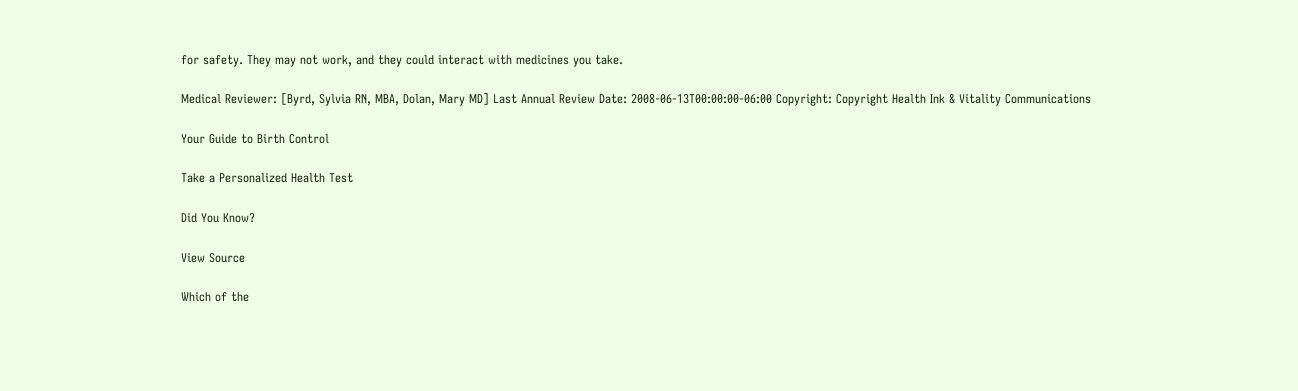for safety. They may not work, and they could interact with medicines you take.

Medical Reviewer: [Byrd, Sylvia RN, MBA, Dolan, Mary MD] Last Annual Review Date: 2008-06-13T00:00:00-06:00 Copyright: Copyright Health Ink & Vitality Communications

Your Guide to Birth Control

Take a Personalized Health Test

Did You Know?

View Source

Which of the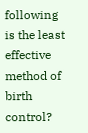following is the least effective method of birth control?